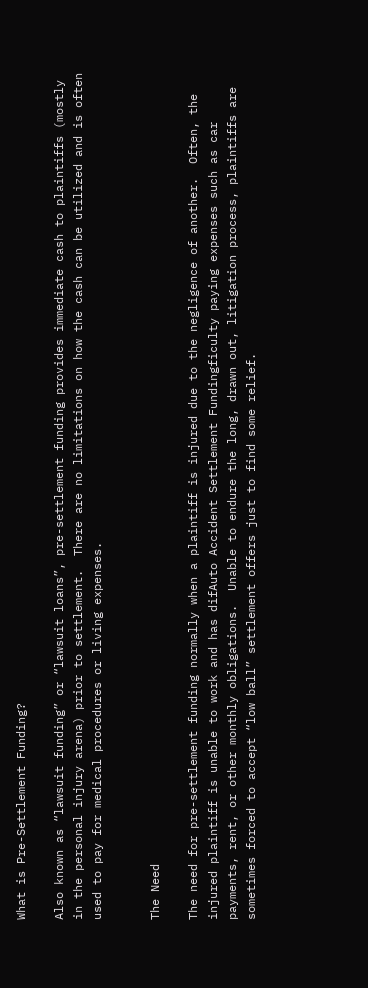What is Pre-Settlement Funding?

Also known as “lawsuit funding” or “lawsuit loans”, pre-settlement funding provides immediate cash to plaintiffs (mostly in the personal injury arena) prior to settlement.  There are no limitations on how the cash can be utilized and is often used to pay for medical procedures or living expenses.


The Need

The need for pre-settlement funding normally when a plaintiff is injured due to the negligence of another.  Often, the injured plaintiff is unable to work and has difAuto Accident Settlement Fundingficulty paying expenses such as car payments, rent, or other monthly obligations.  Unable to endure the long, drawn out, litigation process, plaintiffs are sometimes forced to accept “low ball” settlement offers just to find some relief.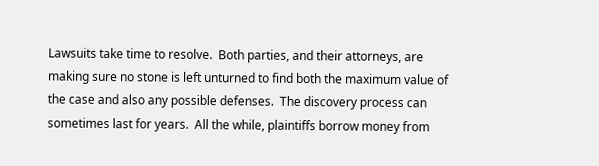Lawsuits take time to resolve.  Both parties, and their attorneys, are making sure no stone is left unturned to find both the maximum value of the case and also any possible defenses.  The discovery process can sometimes last for years.  All the while, plaintiffs borrow money from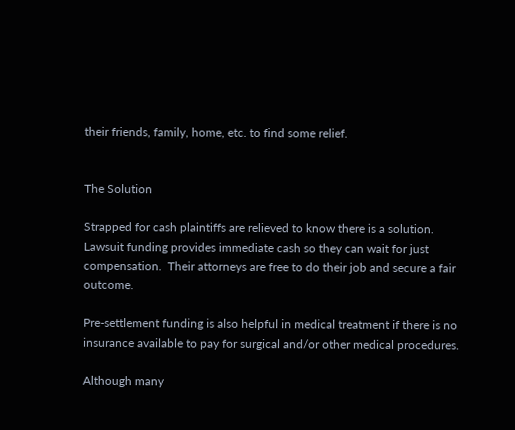their friends, family, home, etc. to find some relief.


The Solution

Strapped for cash plaintiffs are relieved to know there is a solution.  Lawsuit funding provides immediate cash so they can wait for just compensation.  Their attorneys are free to do their job and secure a fair outcome.

Pre-settlement funding is also helpful in medical treatment if there is no insurance available to pay for surgical and/or other medical procedures.

Although many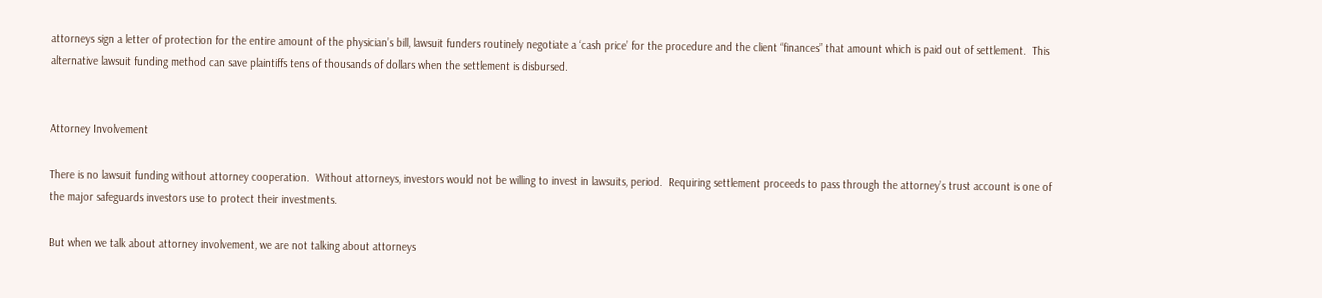attorneys sign a letter of protection for the entire amount of the physician’s bill, lawsuit funders routinely negotiate a ‘cash price’ for the procedure and the client “finances” that amount which is paid out of settlement.  This alternative lawsuit funding method can save plaintiffs tens of thousands of dollars when the settlement is disbursed.


Attorney Involvement

There is no lawsuit funding without attorney cooperation.  Without attorneys, investors would not be willing to invest in lawsuits, period.  Requiring settlement proceeds to pass through the attorney’s trust account is one of the major safeguards investors use to protect their investments.

But when we talk about attorney involvement, we are not talking about attorneys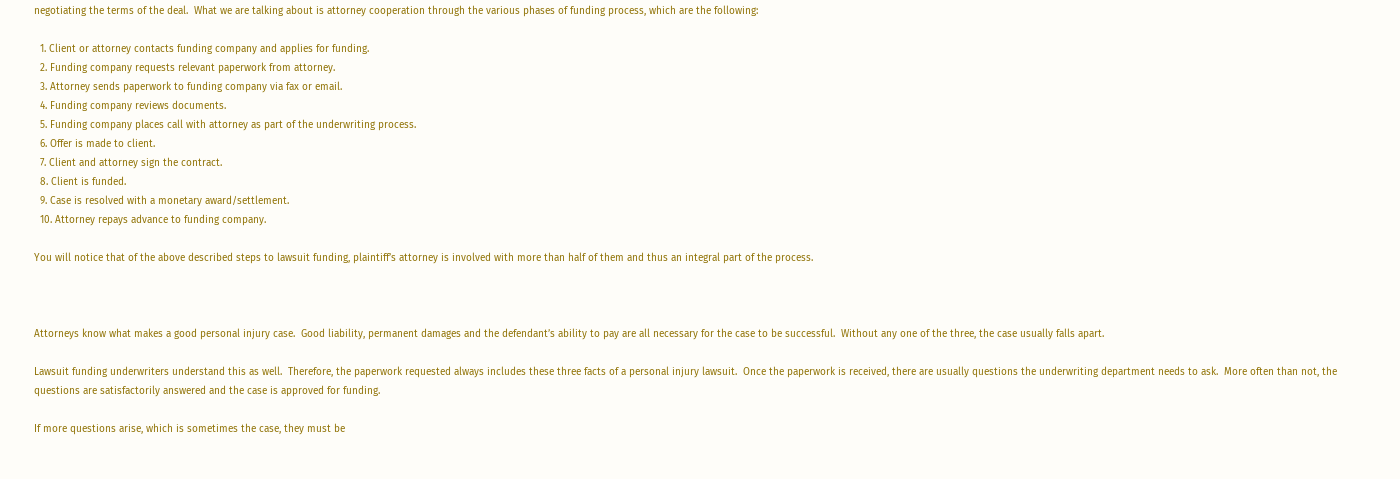negotiating the terms of the deal.  What we are talking about is attorney cooperation through the various phases of funding process, which are the following:

  1. Client or attorney contacts funding company and applies for funding.
  2. Funding company requests relevant paperwork from attorney.
  3. Attorney sends paperwork to funding company via fax or email.
  4. Funding company reviews documents.
  5. Funding company places call with attorney as part of the underwriting process.
  6. Offer is made to client.
  7. Client and attorney sign the contract.
  8. Client is funded.
  9. Case is resolved with a monetary award/settlement.
  10. Attorney repays advance to funding company.

You will notice that of the above described steps to lawsuit funding, plaintiff’s attorney is involved with more than half of them and thus an integral part of the process.



Attorneys know what makes a good personal injury case.  Good liability, permanent damages and the defendant’s ability to pay are all necessary for the case to be successful.  Without any one of the three, the case usually falls apart.

Lawsuit funding underwriters understand this as well.  Therefore, the paperwork requested always includes these three facts of a personal injury lawsuit.  Once the paperwork is received, there are usually questions the underwriting department needs to ask.  More often than not, the questions are satisfactorily answered and the case is approved for funding.

If more questions arise, which is sometimes the case, they must be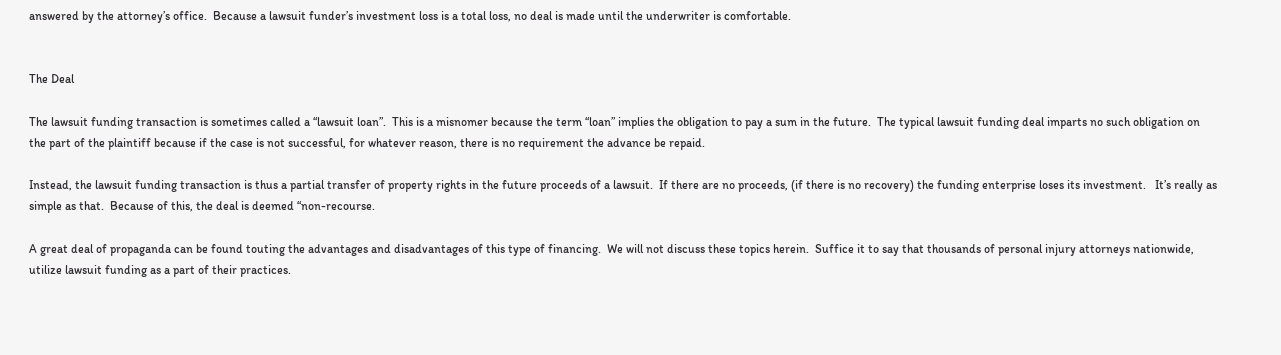answered by the attorney’s office.  Because a lawsuit funder’s investment loss is a total loss, no deal is made until the underwriter is comfortable.


The Deal

The lawsuit funding transaction is sometimes called a “lawsuit loan”.  This is a misnomer because the term “loan” implies the obligation to pay a sum in the future.  The typical lawsuit funding deal imparts no such obligation on the part of the plaintiff because if the case is not successful, for whatever reason, there is no requirement the advance be repaid.

Instead, the lawsuit funding transaction is thus a partial transfer of property rights in the future proceeds of a lawsuit.  If there are no proceeds, (if there is no recovery) the funding enterprise loses its investment.   It’s really as simple as that.  Because of this, the deal is deemed “non-recourse.

A great deal of propaganda can be found touting the advantages and disadvantages of this type of financing.  We will not discuss these topics herein.  Suffice it to say that thousands of personal injury attorneys nationwide, utilize lawsuit funding as a part of their practices.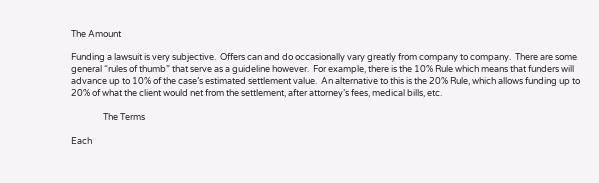The Amount

Funding a lawsuit is very subjective.  Offers can and do occasionally vary greatly from company to company.  There are some general “rules of thumb” that serve as a guideline however.  For example, there is the 10% Rule which means that funders will advance up to 10% of the case’s estimated settlement value.  An alternative to this is the 20% Rule, which allows funding up to 20% of what the client would net from the settlement, after attorney’s fees, medical bills, etc.

                The Terms

Each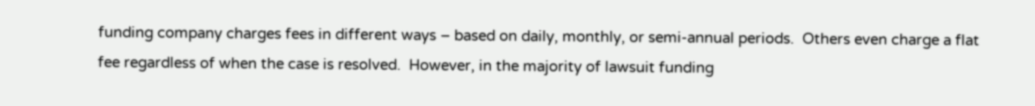funding company charges fees in different ways – based on daily, monthly, or semi-annual periods.  Others even charge a flat fee regardless of when the case is resolved.  However, in the majority of lawsuit funding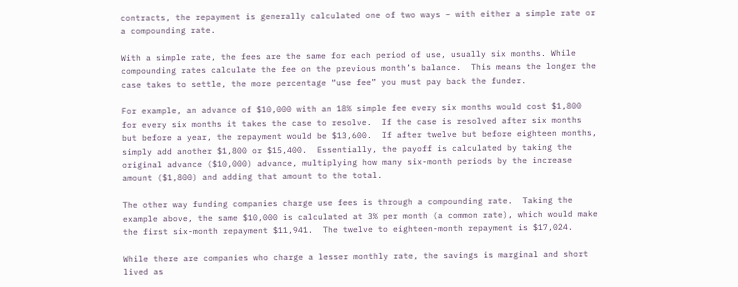contracts, the repayment is generally calculated one of two ways – with either a simple rate or a compounding rate.

With a simple rate, the fees are the same for each period of use, usually six months. While compounding rates calculate the fee on the previous month’s balance.  This means the longer the case takes to settle, the more percentage “use fee” you must pay back the funder.

For example, an advance of $10,000 with an 18% simple fee every six months would cost $1,800 for every six months it takes the case to resolve.  If the case is resolved after six months but before a year, the repayment would be $13,600.  If after twelve but before eighteen months, simply add another $1,800 or $15,400.  Essentially, the payoff is calculated by taking the original advance ($10,000) advance, multiplying how many six-month periods by the increase amount ($1,800) and adding that amount to the total.

The other way funding companies charge use fees is through a compounding rate.  Taking the example above, the same $10,000 is calculated at 3% per month (a common rate), which would make the first six-month repayment $11,941.  The twelve to eighteen-month repayment is $17,024.

While there are companies who charge a lesser monthly rate, the savings is marginal and short lived as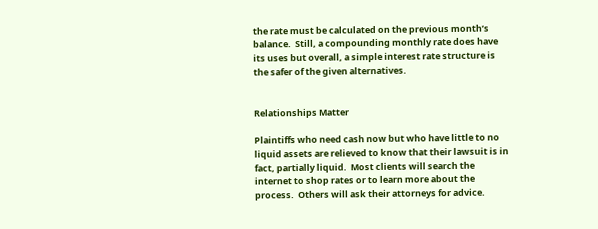the rate must be calculated on the previous month’s balance.  Still, a compounding monthly rate does have its uses but overall, a simple interest rate structure is the safer of the given alternatives.


Relationships Matter

Plaintiffs who need cash now but who have little to no liquid assets are relieved to know that their lawsuit is in fact, partially liquid.  Most clients will search the internet to shop rates or to learn more about the process.  Others will ask their attorneys for advice.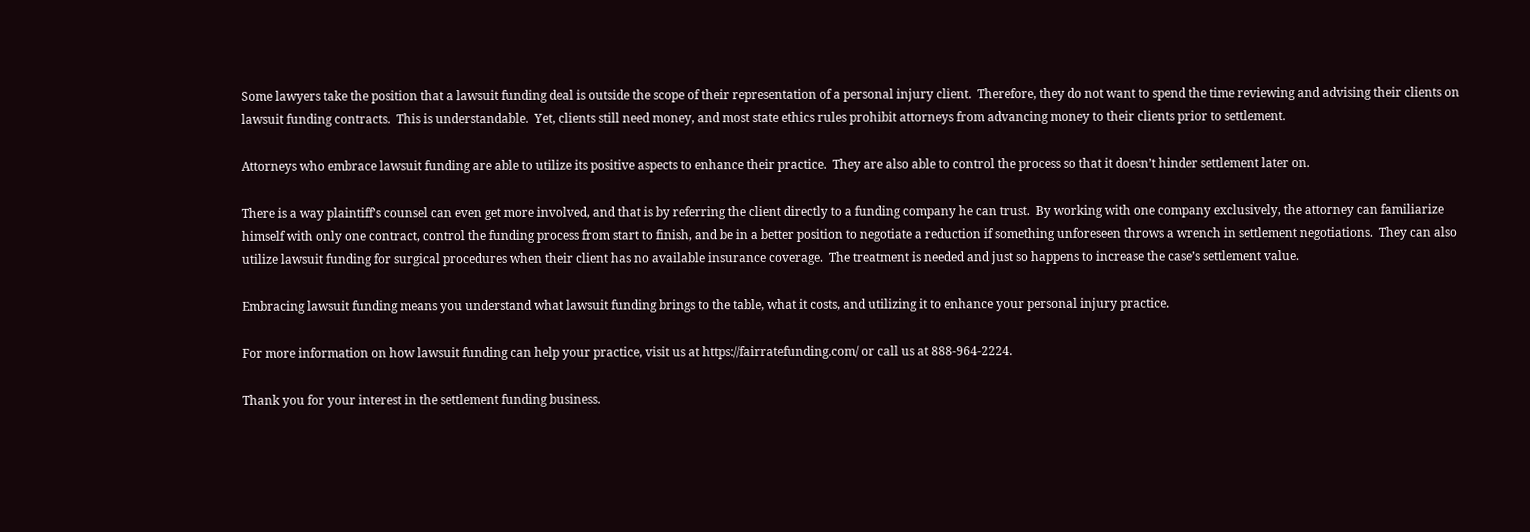Some lawyers take the position that a lawsuit funding deal is outside the scope of their representation of a personal injury client.  Therefore, they do not want to spend the time reviewing and advising their clients on lawsuit funding contracts.  This is understandable.  Yet, clients still need money, and most state ethics rules prohibit attorneys from advancing money to their clients prior to settlement.

Attorneys who embrace lawsuit funding are able to utilize its positive aspects to enhance their practice.  They are also able to control the process so that it doesn’t hinder settlement later on.

There is a way plaintiff’s counsel can even get more involved, and that is by referring the client directly to a funding company he can trust.  By working with one company exclusively, the attorney can familiarize himself with only one contract, control the funding process from start to finish, and be in a better position to negotiate a reduction if something unforeseen throws a wrench in settlement negotiations.  They can also utilize lawsuit funding for surgical procedures when their client has no available insurance coverage.  The treatment is needed and just so happens to increase the case’s settlement value.

Embracing lawsuit funding means you understand what lawsuit funding brings to the table, what it costs, and utilizing it to enhance your personal injury practice.

For more information on how lawsuit funding can help your practice, visit us at https://fairratefunding.com/ or call us at 888-964-2224.

Thank you for your interest in the settlement funding business.